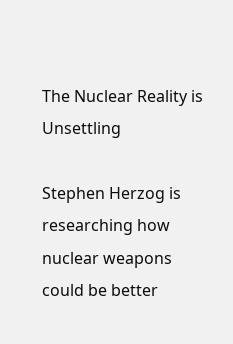The Nuclear Reality is Unsettling

Stephen Herzog is researching how nuclear weapons could be better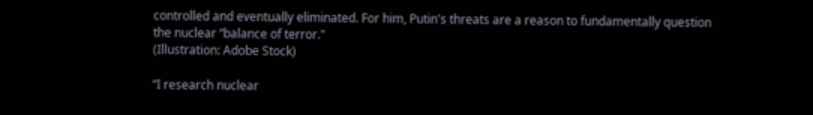controlled and eventually eliminated. For him, Putin's threats are a reason to fundamentally question the nuclear “balance of terror."
(Illustration: Adobe Stock)

“I research nuclear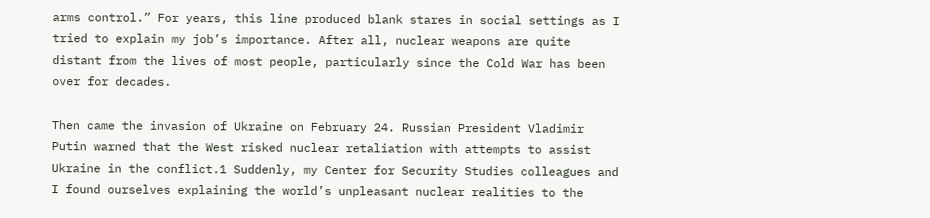arms control.” For years, this line produced blank stares in social settings as I tried to explain my job’s importance. After all, nuclear weapons are quite distant from the lives of most people, particularly since the Cold War has been over for decades.

Then came the invasion of Ukraine on February 24. Russian President Vladimir Putin warned that the West risked nuclear retaliation with attempts to assist Ukraine in the conflict.1 Suddenly, my Center for Security Studies colleagues and I found ourselves explaining the world’s unpleasant nuclear realities to the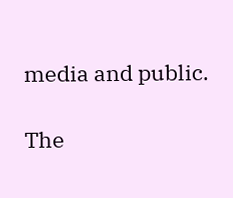media and public.

The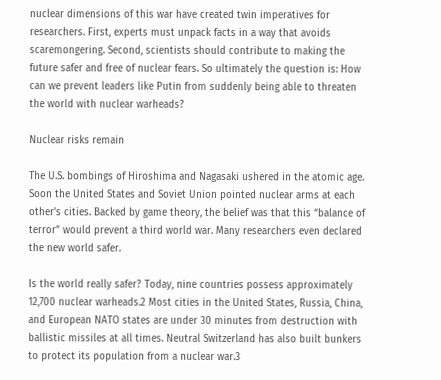nuclear dimensions of this war have created twin imperatives for researchers. First, experts must unpack facts in a way that avoids scaremongering. Second, scientists should contribute to making the future safer and free of nuclear fears. So ultimately the question is: How can we prevent leaders like Putin from suddenly being able to threaten the world with nuclear warheads?

Nuclear risks remain

The U.S. bombings of Hiroshima and Nagasaki ushered in the atomic age. Soon the United States and Soviet Union pointed nuclear arms at each other’s cities. Backed by game theory, the belief was that this “balance of terror” would prevent a third world war. Many researchers even declared the new world safer.

Is the world really safer? Today, nine countries possess approximately 12,700 nuclear warheads.2 Most cities in the United States, Russia, China, and European NATO states are under 30 minutes from destruction with ballistic missiles at all times. Neutral Switzerland has also built bunkers to protect its population from a nuclear war.3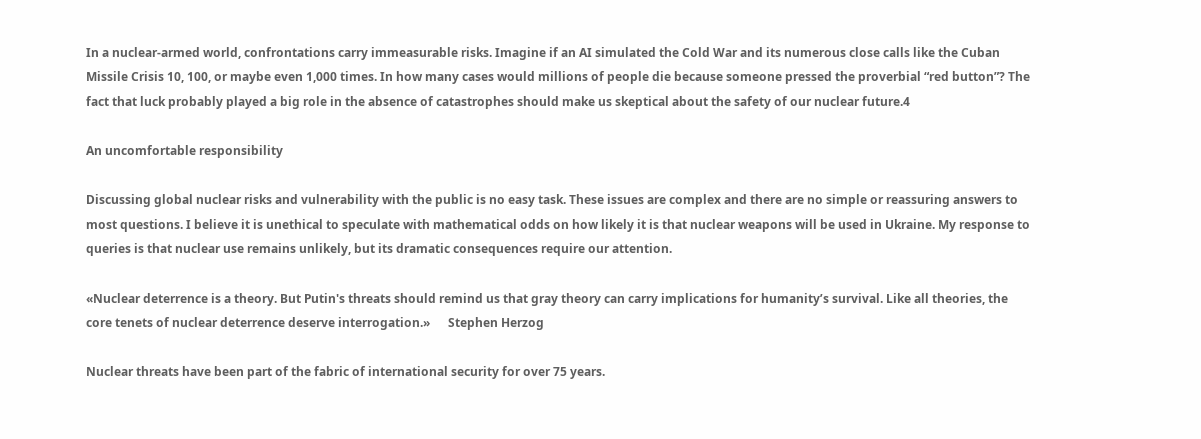In a nuclear-armed world, confrontations carry immeasurable risks. Imagine if an AI simulated the Cold War and its numerous close calls like the Cuban Missile Crisis 10, 100, or maybe even 1,000 times. In how many cases would millions of people die because someone pressed the proverbial “red button”? The fact that luck probably played a big role in the absence of catastrophes should make us skeptical about the safety of our nuclear future.4

An uncomfortable responsibility

Discussing global nuclear risks and vulnerability with the public is no easy task. These issues are complex and there are no simple or reassuring answers to most questions. I believe it is unethical to speculate with mathematical odds on how likely it is that nuclear weapons will be used in Ukraine. My response to queries is that nuclear use remains unlikely, but its dramatic consequences require our attention.

«Nuclear deterrence is a theory. But Putin's threats should remind us that gray theory can carry implications for humanity’s survival. Like all theories, the core tenets of nuclear deterrence deserve interrogation.»      Stephen Herzog

Nuclear threats have been part of the fabric of international security for over 75 years.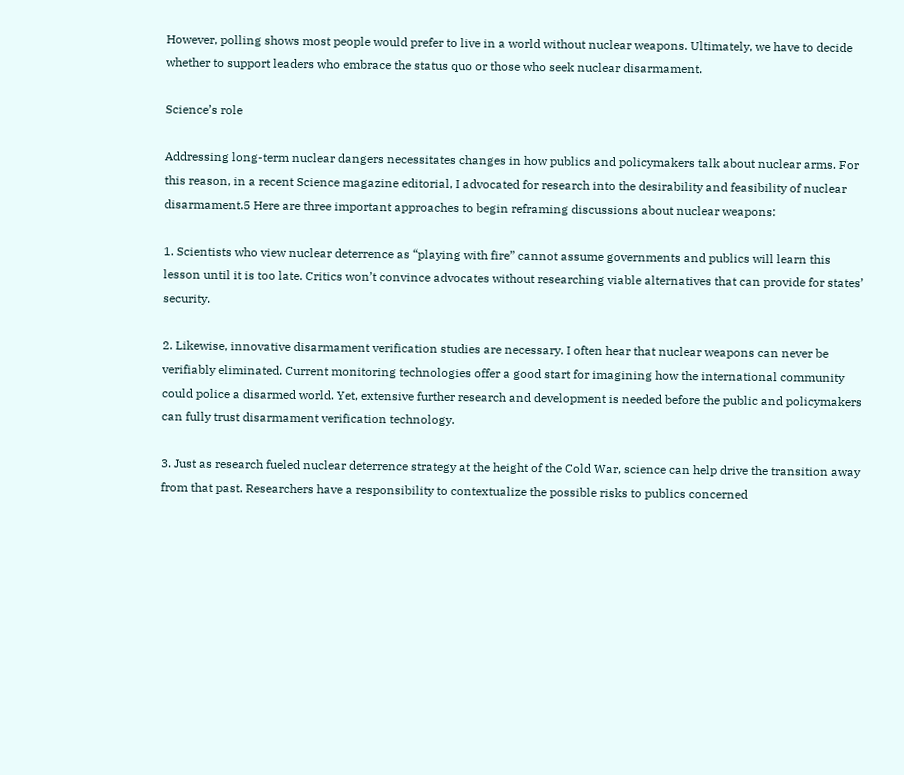However, polling shows most people would prefer to live in a world without nuclear weapons. Ultimately, we have to decide whether to support leaders who embrace the status quo or those who seek nuclear disarmament.

Science’s role

Addressing long-term nuclear dangers necessitates changes in how publics and policymakers talk about nuclear arms. For this reason, in a recent Science magazine editorial, I advocated for research into the desirability and feasibility of nuclear disarmament.5 Here are three important approaches to begin reframing discussions about nuclear weapons:

1. Scientists who view nuclear deterrence as “playing with fire” cannot assume governments and publics will learn this lesson until it is too late. Critics won’t convince advocates without researching viable alternatives that can provide for states’ security.

2. Likewise, innovative disarmament verification studies are necessary. I often hear that nuclear weapons can never be verifiably eliminated. Current monitoring technologies offer a good start for imagining how the international community could police a disarmed world. Yet, extensive further research and development is needed before the public and policymakers can fully trust disarmament verification technology.

3. Just as research fueled nuclear deterrence strategy at the height of the Cold War, science can help drive the transition away from that past. Researchers have a responsibility to contextualize the possible risks to publics concerned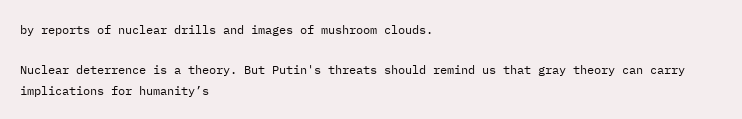by reports of nuclear drills and images of mushroom clouds.

Nuclear deterrence is a theory. But Putin's threats should remind us that gray theory can carry implications for humanity’s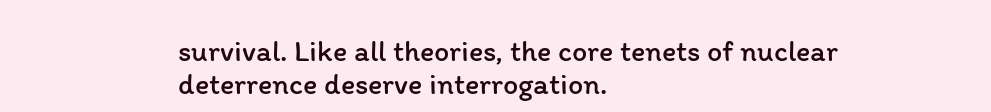survival. Like all theories, the core tenets of nuclear deterrence deserve interrogation.